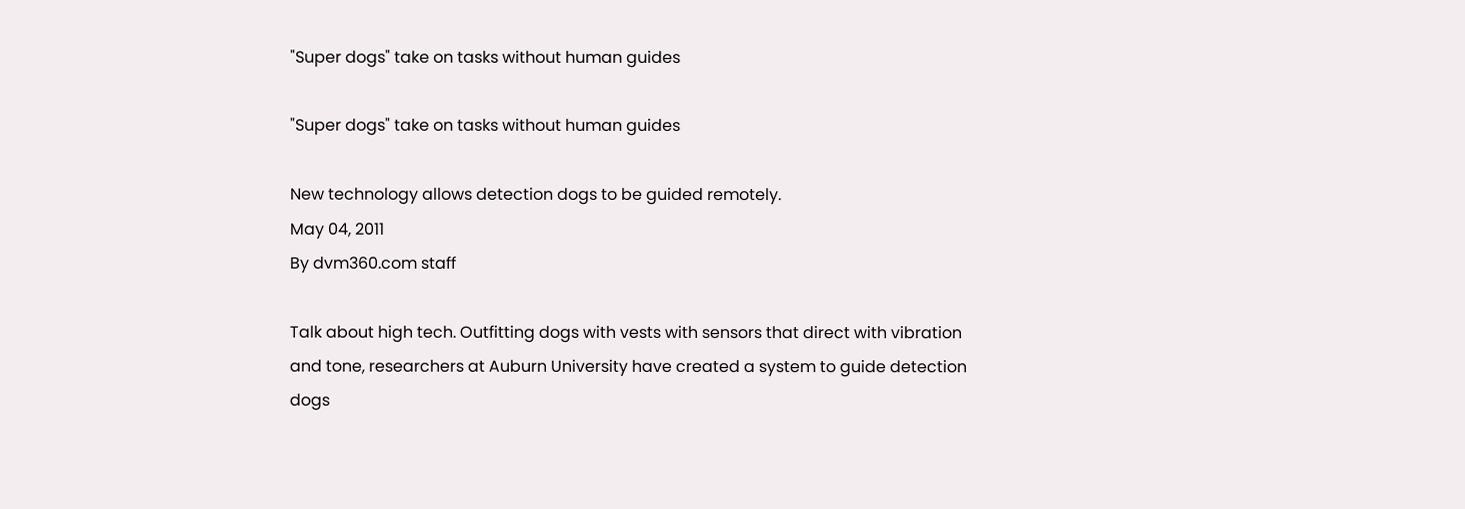"Super dogs" take on tasks without human guides

"Super dogs" take on tasks without human guides

New technology allows detection dogs to be guided remotely.
May 04, 2011
By dvm360.com staff

Talk about high tech. Outfitting dogs with vests with sensors that direct with vibration and tone, researchers at Auburn University have created a system to guide detection dogs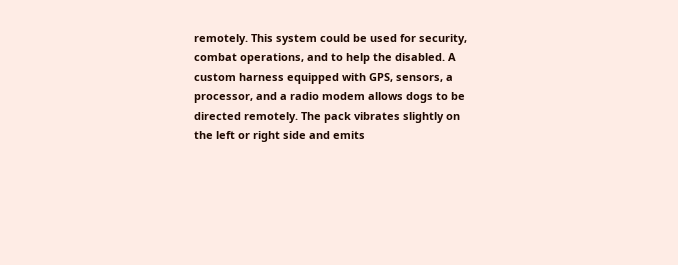remotely. This system could be used for security, combat operations, and to help the disabled. A custom harness equipped with GPS, sensors, a processor, and a radio modem allows dogs to be directed remotely. The pack vibrates slightly on the left or right side and emits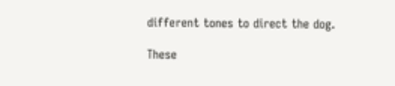different tones to direct the dog.

These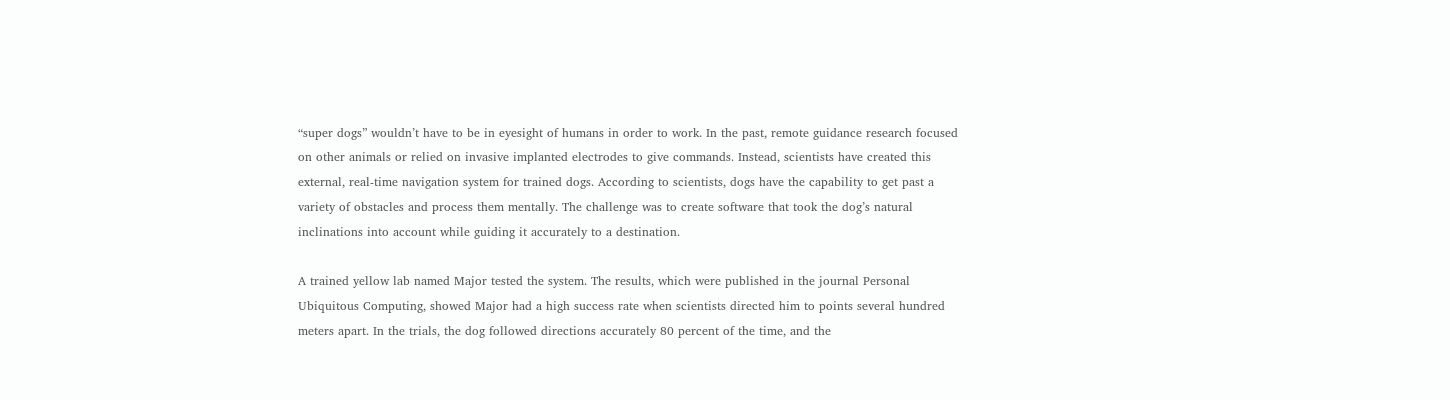“super dogs” wouldn’t have to be in eyesight of humans in order to work. In the past, remote guidance research focused on other animals or relied on invasive implanted electrodes to give commands. Instead, scientists have created this external, real-time navigation system for trained dogs. According to scientists, dogs have the capability to get past a variety of obstacles and process them mentally. The challenge was to create software that took the dog’s natural inclinations into account while guiding it accurately to a destination.

A trained yellow lab named Major tested the system. The results, which were published in the journal Personal Ubiquitous Computing, showed Major had a high success rate when scientists directed him to points several hundred meters apart. In the trials, the dog followed directions accurately 80 percent of the time, and the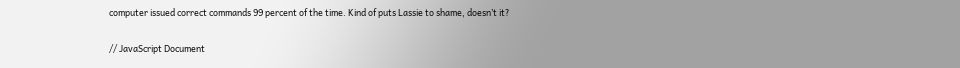computer issued correct commands 99 percent of the time. Kind of puts Lassie to shame, doesn’t it?

// JavaScript Document